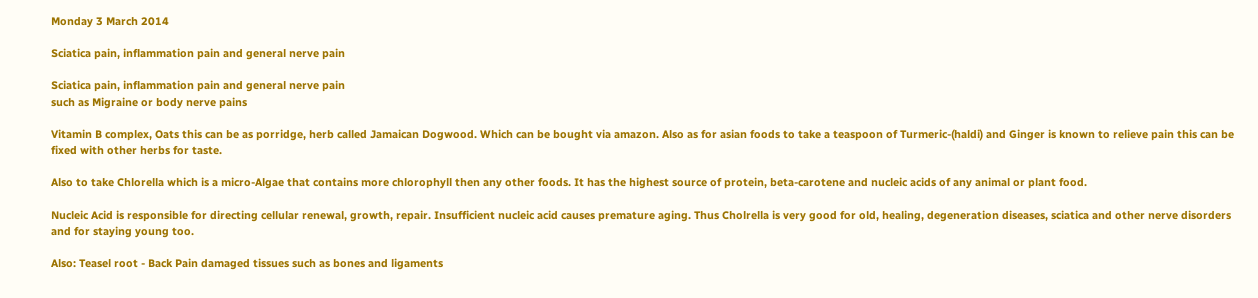Monday 3 March 2014

Sciatica pain, inflammation pain and general nerve pain

Sciatica pain, inflammation pain and general nerve pain
such as Migraine or body nerve pains

Vitamin B complex, Oats this can be as porridge, herb called Jamaican Dogwood. Which can be bought via amazon. Also as for asian foods to take a teaspoon of Turmeric-(haldi) and Ginger is known to relieve pain this can be fixed with other herbs for taste.

Also to take Chlorella which is a micro-Algae that contains more chlorophyll then any other foods. It has the highest source of protein, beta-carotene and nucleic acids of any animal or plant food.

Nucleic Acid is responsible for directing cellular renewal, growth, repair. Insufficient nucleic acid causes premature aging. Thus Cholrella is very good for old, healing, degeneration diseases, sciatica and other nerve disorders and for staying young too.

Also: Teasel root - Back Pain damaged tissues such as bones and ligaments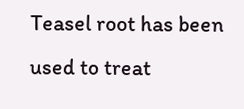Teasel root has been used to treat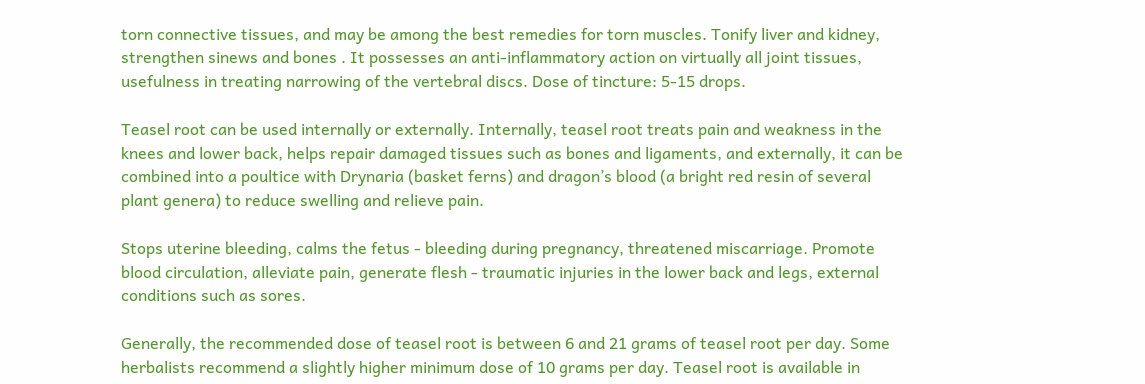torn connective tissues, and may be among the best remedies for torn muscles. Tonify liver and kidney, strengthen sinews and bones . It possesses an anti-inflammatory action on virtually all joint tissues, usefulness in treating narrowing of the vertebral discs. Dose of tincture: 5-15 drops.

Teasel root can be used internally or externally. Internally, teasel root treats pain and weakness in the knees and lower back, helps repair damaged tissues such as bones and ligaments, and externally, it can be combined into a poultice with Drynaria (basket ferns) and dragon’s blood (a bright red resin of several plant genera) to reduce swelling and relieve pain.

Stops uterine bleeding, calms the fetus - bleeding during pregnancy, threatened miscarriage. Promote blood circulation, alleviate pain, generate flesh - traumatic injuries in the lower back and legs, external conditions such as sores.

Generally, the recommended dose of teasel root is between 6 and 21 grams of teasel root per day. Some herbalists recommend a slightly higher minimum dose of 10 grams per day. Teasel root is available in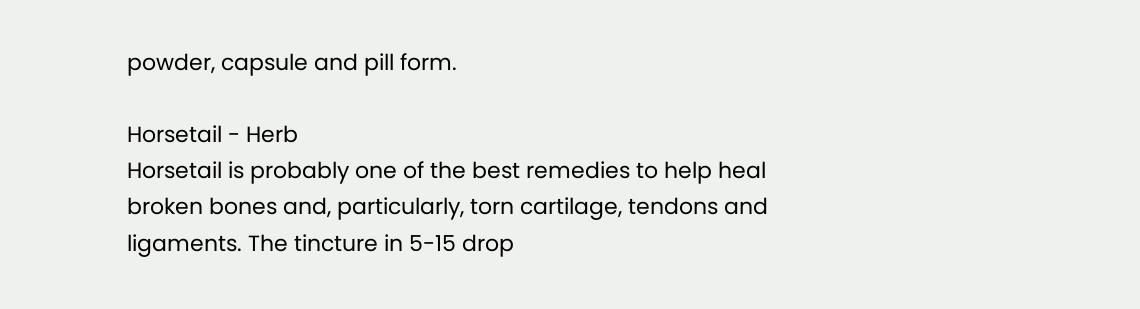powder, capsule and pill form.

Horsetail - Herb
Horsetail is probably one of the best remedies to help heal broken bones and, particularly, torn cartilage, tendons and ligaments. The tincture in 5-15 drop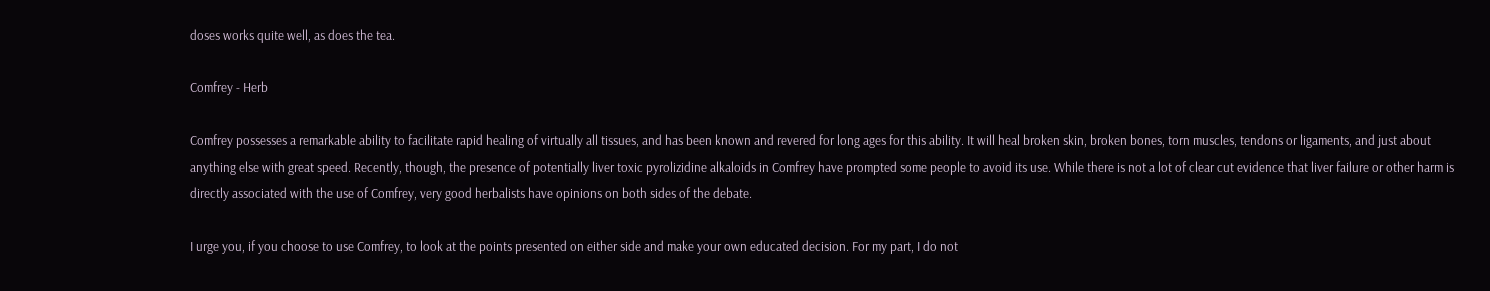doses works quite well, as does the tea.

Comfrey - Herb

Comfrey possesses a remarkable ability to facilitate rapid healing of virtually all tissues, and has been known and revered for long ages for this ability. It will heal broken skin, broken bones, torn muscles, tendons or ligaments, and just about anything else with great speed. Recently, though, the presence of potentially liver toxic pyrolizidine alkaloids in Comfrey have prompted some people to avoid its use. While there is not a lot of clear cut evidence that liver failure or other harm is directly associated with the use of Comfrey, very good herbalists have opinions on both sides of the debate.

I urge you, if you choose to use Comfrey, to look at the points presented on either side and make your own educated decision. For my part, I do not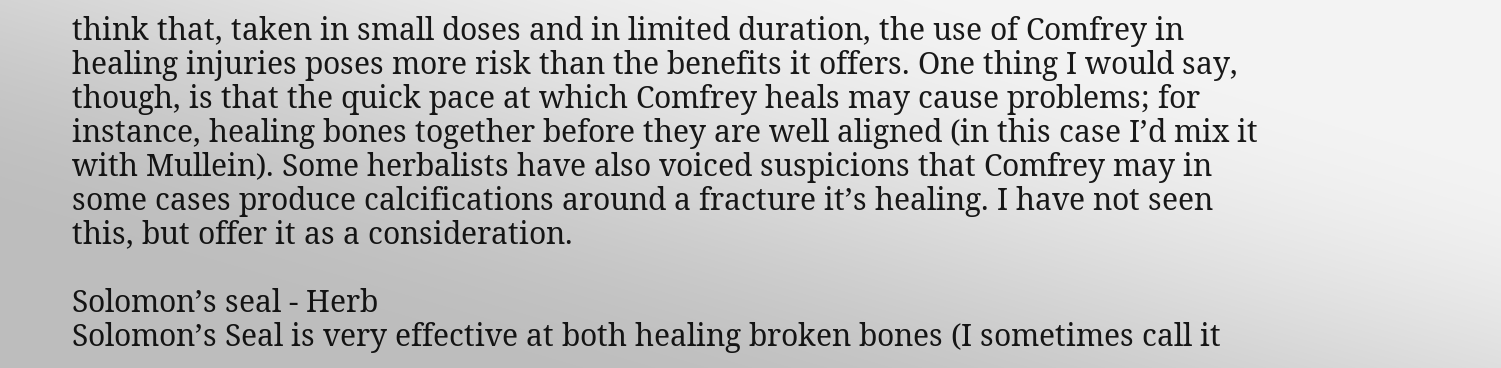think that, taken in small doses and in limited duration, the use of Comfrey in healing injuries poses more risk than the benefits it offers. One thing I would say, though, is that the quick pace at which Comfrey heals may cause problems; for instance, healing bones together before they are well aligned (in this case I’d mix it with Mullein). Some herbalists have also voiced suspicions that Comfrey may in some cases produce calcifications around a fracture it’s healing. I have not seen this, but offer it as a consideration.

Solomon’s seal - Herb
Solomon’s Seal is very effective at both healing broken bones (I sometimes call it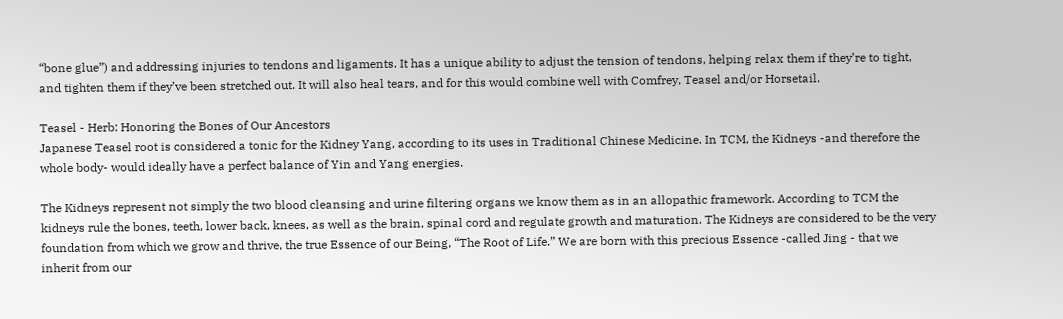“bone glue”) and addressing injuries to tendons and ligaments. It has a unique ability to adjust the tension of tendons, helping relax them if they’re to tight, and tighten them if they’ve been stretched out. It will also heal tears, and for this would combine well with Comfrey, Teasel and/or Horsetail.

Teasel - Herb: Honoring the Bones of Our Ancestors
Japanese Teasel root is considered a tonic for the Kidney Yang, according to its uses in Traditional Chinese Medicine. In TCM, the Kidneys -and therefore the whole body- would ideally have a perfect balance of Yin and Yang energies.

The Kidneys represent not simply the two blood cleansing and urine filtering organs we know them as in an allopathic framework. According to TCM the kidneys rule the bones, teeth, lower back, knees, as well as the brain, spinal cord and regulate growth and maturation. The Kidneys are considered to be the very foundation from which we grow and thrive, the true Essence of our Being, “The Root of Life.” We are born with this precious Essence -called Jing - that we inherit from our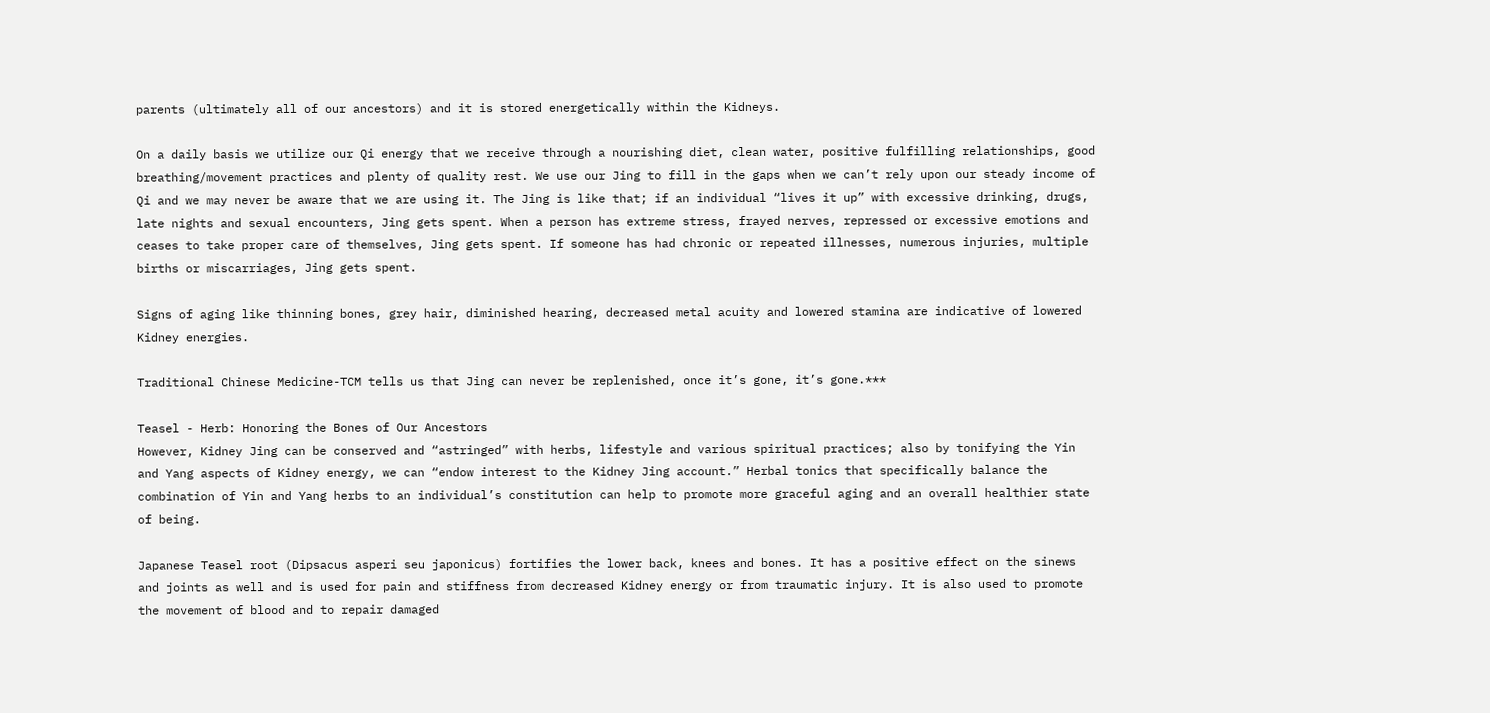parents (ultimately all of our ancestors) and it is stored energetically within the Kidneys.

On a daily basis we utilize our Qi energy that we receive through a nourishing diet, clean water, positive fulfilling relationships, good breathing/movement practices and plenty of quality rest. We use our Jing to fill in the gaps when we can’t rely upon our steady income of Qi and we may never be aware that we are using it. The Jing is like that; if an individual “lives it up” with excessive drinking, drugs, late nights and sexual encounters, Jing gets spent. When a person has extreme stress, frayed nerves, repressed or excessive emotions and ceases to take proper care of themselves, Jing gets spent. If someone has had chronic or repeated illnesses, numerous injuries, multiple births or miscarriages, Jing gets spent.

Signs of aging like thinning bones, grey hair, diminished hearing, decreased metal acuity and lowered stamina are indicative of lowered Kidney energies.

Traditional Chinese Medicine-TCM tells us that Jing can never be replenished, once it’s gone, it’s gone.***

Teasel - Herb: Honoring the Bones of Our Ancestors
However, Kidney Jing can be conserved and “astringed” with herbs, lifestyle and various spiritual practices; also by tonifying the Yin and Yang aspects of Kidney energy, we can “endow interest to the Kidney Jing account.” Herbal tonics that specifically balance the combination of Yin and Yang herbs to an individual’s constitution can help to promote more graceful aging and an overall healthier state of being.

Japanese Teasel root (Dipsacus asperi seu japonicus) fortifies the lower back, knees and bones. It has a positive effect on the sinews and joints as well and is used for pain and stiffness from decreased Kidney energy or from traumatic injury. It is also used to promote the movement of blood and to repair damaged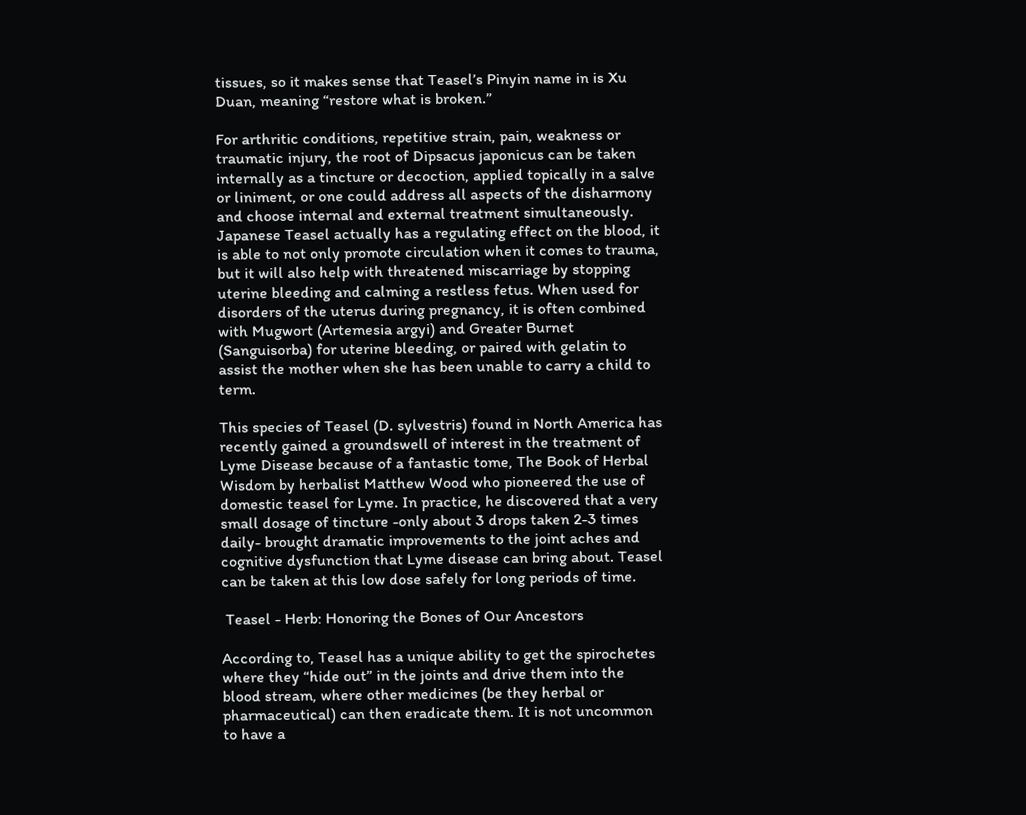tissues, so it makes sense that Teasel’s Pinyin name in is Xu Duan, meaning “restore what is broken.”

For arthritic conditions, repetitive strain, pain, weakness or traumatic injury, the root of Dipsacus japonicus can be taken internally as a tincture or decoction, applied topically in a salve or liniment, or one could address all aspects of the disharmony and choose internal and external treatment simultaneously. Japanese Teasel actually has a regulating effect on the blood, it is able to not only promote circulation when it comes to trauma, but it will also help with threatened miscarriage by stopping uterine bleeding and calming a restless fetus. When used for disorders of the uterus during pregnancy, it is often combined with Mugwort (Artemesia argyi) and Greater Burnet (Sanguisorba) for uterine bleeding, or paired with gelatin to assist the mother when she has been unable to carry a child to term.

This species of Teasel (D. sylvestris) found in North America has recently gained a groundswell of interest in the treatment of Lyme Disease because of a fantastic tome, The Book of Herbal Wisdom by herbalist Matthew Wood who pioneered the use of domestic teasel for Lyme. In practice, he discovered that a very small dosage of tincture -only about 3 drops taken 2-3 times daily- brought dramatic improvements to the joint aches and cognitive dysfunction that Lyme disease can bring about. Teasel can be taken at this low dose safely for long periods of time.

 Teasel - Herb: Honoring the Bones of Our Ancestors

According to, Teasel has a unique ability to get the spirochetes where they “hide out” in the joints and drive them into the blood stream, where other medicines (be they herbal or pharmaceutical) can then eradicate them. It is not uncommon to have a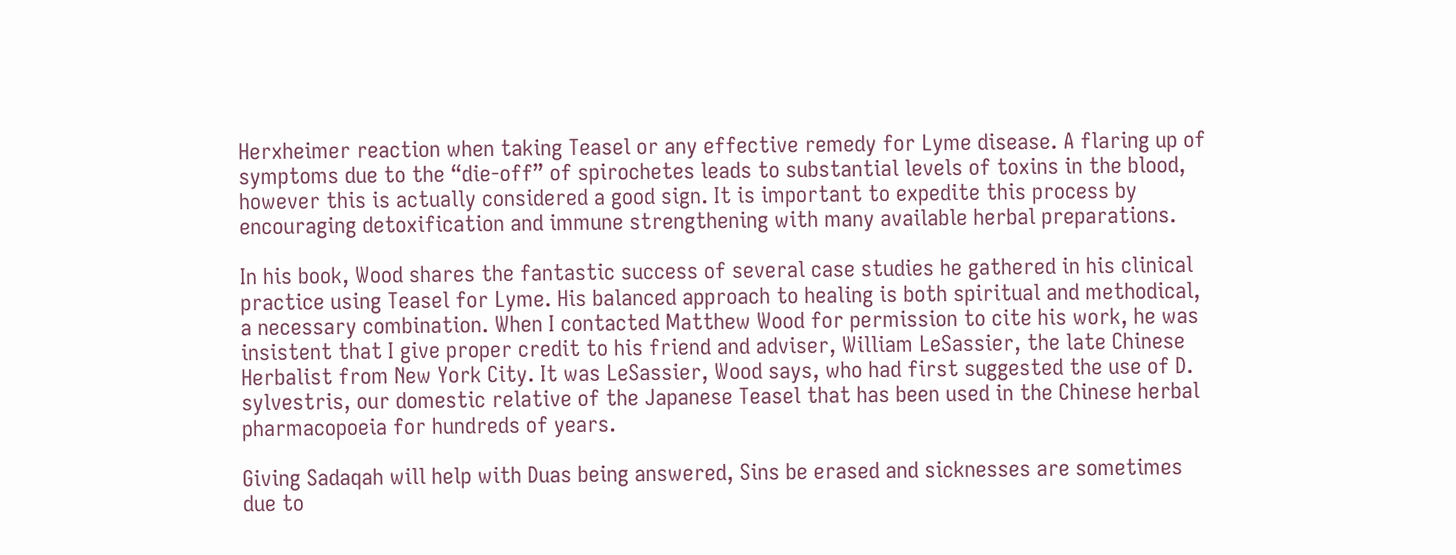Herxheimer reaction when taking Teasel or any effective remedy for Lyme disease. A flaring up of symptoms due to the “die-off” of spirochetes leads to substantial levels of toxins in the blood, however this is actually considered a good sign. It is important to expedite this process by encouraging detoxification and immune strengthening with many available herbal preparations.

In his book, Wood shares the fantastic success of several case studies he gathered in his clinical practice using Teasel for Lyme. His balanced approach to healing is both spiritual and methodical, a necessary combination. When I contacted Matthew Wood for permission to cite his work, he was insistent that I give proper credit to his friend and adviser, William LeSassier, the late Chinese Herbalist from New York City. It was LeSassier, Wood says, who had first suggested the use of D. sylvestris, our domestic relative of the Japanese Teasel that has been used in the Chinese herbal pharmacopoeia for hundreds of years.

Giving Sadaqah will help with Duas being answered, Sins be erased and sicknesses are sometimes due to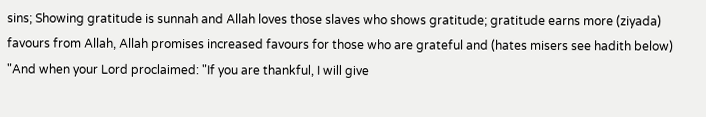sins; Showing gratitude is sunnah and Allah loves those slaves who shows gratitude; gratitude earns more (ziyada) favours from Allah, Allah promises increased favours for those who are grateful and (hates misers see hadith below) "And when your Lord proclaimed: "If you are thankful, I will give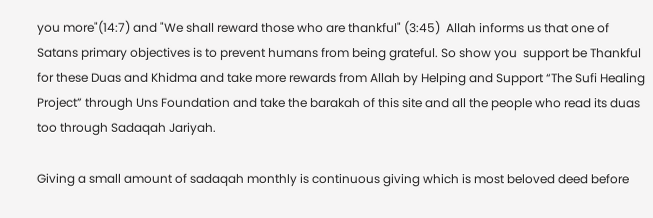you more"(14:7) and "We shall reward those who are thankful" (3:45)  Allah informs us that one of Satans primary objectives is to prevent humans from being grateful. So show you  support be Thankful for these Duas and Khidma and take more rewards from Allah by Helping and Support “The Sufi Healing Project” through Uns Foundation and take the barakah of this site and all the people who read its duas too through Sadaqah Jariyah.

Giving a small amount of sadaqah monthly is continuous giving which is most beloved deed before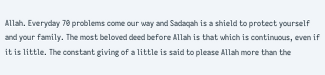Allah. Everyday 70 problems come our way and Sadaqah is a shield to protect yourself and your family. The most beloved deed before Allah is that which is continuous, even if it is little. The constant giving of a little is said to please Allah more than the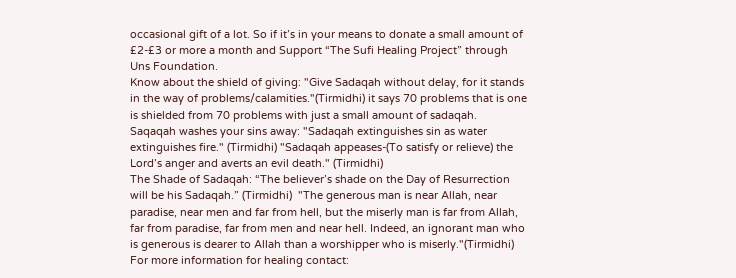occasional gift of a lot. So if it’s in your means to donate a small amount of £2-£3 or more a month and Support “The Sufi Healing Project” through Uns Foundation.
Know about the shield of giving: "Give Sadaqah without delay, for it stands in the way of problems/calamities."(Tirmidhi) it says 70 problems that is one is shielded from 70 problems with just a small amount of sadaqah.
Saqaqah washes your sins away: "Sadaqah extinguishes sin as water extinguishes fire." (Tirmidhi) "Sadaqah appeases-(To satisfy or relieve) the Lord’s anger and averts an evil death." (Tirmidhi)
The Shade of Sadaqah: “The believer’s shade on the Day of Resurrection will be his Sadaqah.” (Tirmidhi)  "The generous man is near Allah, near paradise, near men and far from hell, but the miserly man is far from Allah, far from paradise, far from men and near hell. Indeed, an ignorant man who is generous is dearer to Allah than a worshipper who is miserly."(Tirmidhi)
For more information for healing contact: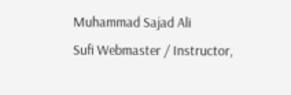Muhammad Sajad Ali
Sufi Webmaster / Instructor,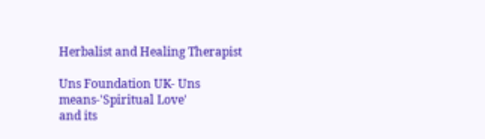Herbalist and Healing Therapist

Uns Foundation UK- Uns means-'Spiritual Love'
and its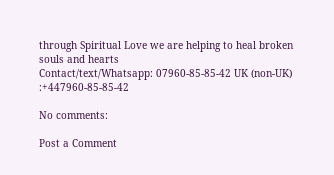through Spiritual Love we are helping to heal broken souls and hearts
Contact/text/Whatsapp: 07960-85-85-42 UK (non-UK) :+447960-85-85-42

No comments:

Post a Comment